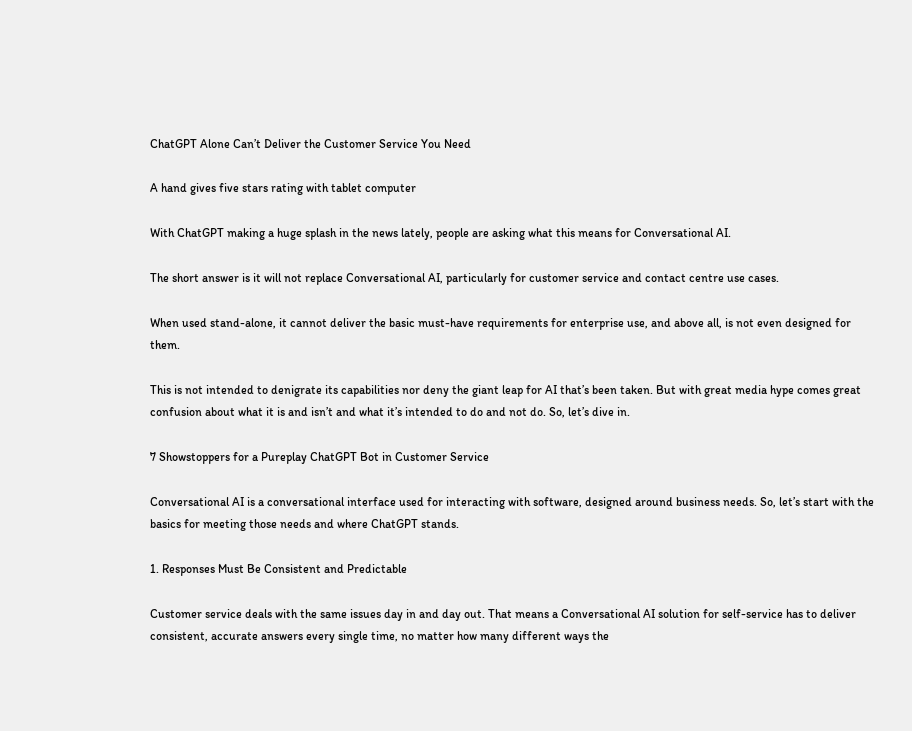ChatGPT Alone Can’t Deliver the Customer Service You Need

A hand gives five stars rating with tablet computer

With ChatGPT making a huge splash in the news lately, people are asking what this means for Conversational AI.

The short answer is it will not replace Conversational AI, particularly for customer service and contact centre use cases.

When used stand-alone, it cannot deliver the basic must-have requirements for enterprise use, and above all, is not even designed for them.

This is not intended to denigrate its capabilities nor deny the giant leap for AI that’s been taken. But with great media hype comes great confusion about what it is and isn’t and what it’s intended to do and not do. So, let’s dive in.

7 Showstoppers for a Pureplay ChatGPT Bot in Customer Service

Conversational AI is a conversational interface used for interacting with software, designed around business needs. So, let’s start with the basics for meeting those needs and where ChatGPT stands.

1. Responses Must Be Consistent and Predictable

Customer service deals with the same issues day in and day out. That means a Conversational AI solution for self-service has to deliver consistent, accurate answers every single time, no matter how many different ways the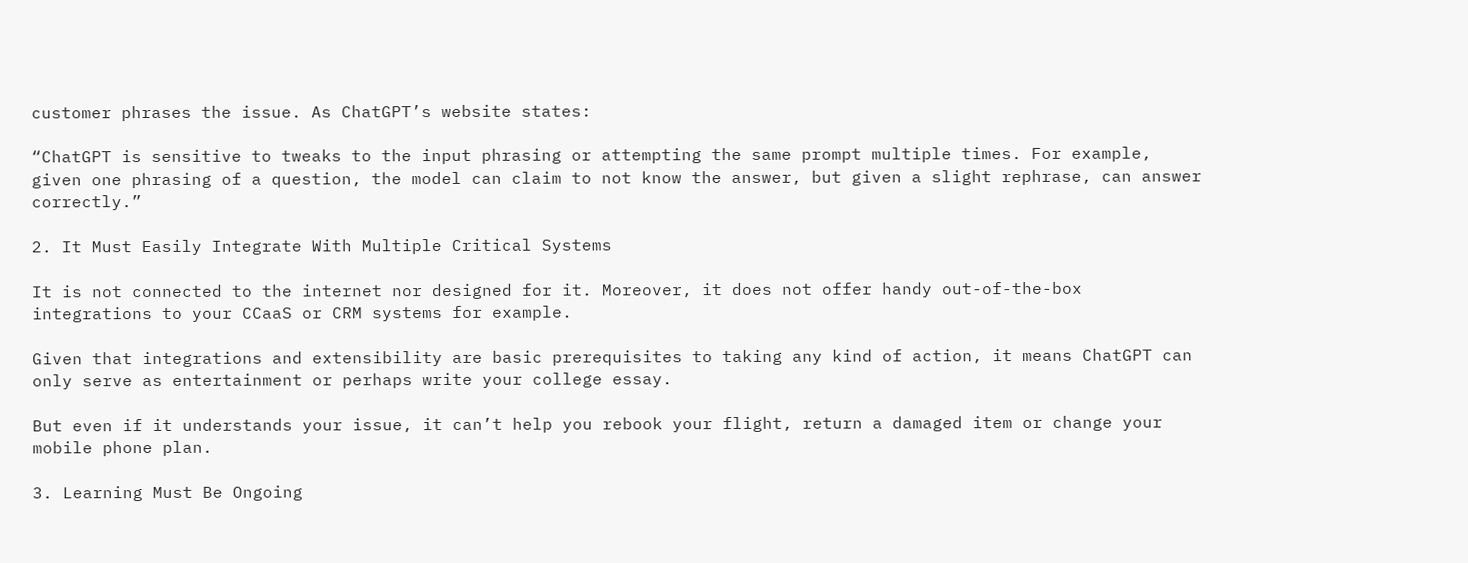customer phrases the issue. As ChatGPT’s website states:

“ChatGPT is sensitive to tweaks to the input phrasing or attempting the same prompt multiple times. For example, given one phrasing of a question, the model can claim to not know the answer, but given a slight rephrase, can answer correctly.”

2. It Must Easily Integrate With Multiple Critical Systems

It is not connected to the internet nor designed for it. Moreover, it does not offer handy out-of-the-box integrations to your CCaaS or CRM systems for example.

Given that integrations and extensibility are basic prerequisites to taking any kind of action, it means ChatGPT can only serve as entertainment or perhaps write your college essay.

But even if it understands your issue, it can’t help you rebook your flight, return a damaged item or change your mobile phone plan.

3. Learning Must Be Ongoing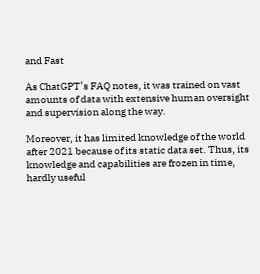and Fast

As ChatGPT’s FAQ notes, it was trained on vast amounts of data with extensive human oversight and supervision along the way.

Moreover, it has limited knowledge of the world after 2021 because of its static data set. Thus, its knowledge and capabilities are frozen in time, hardly useful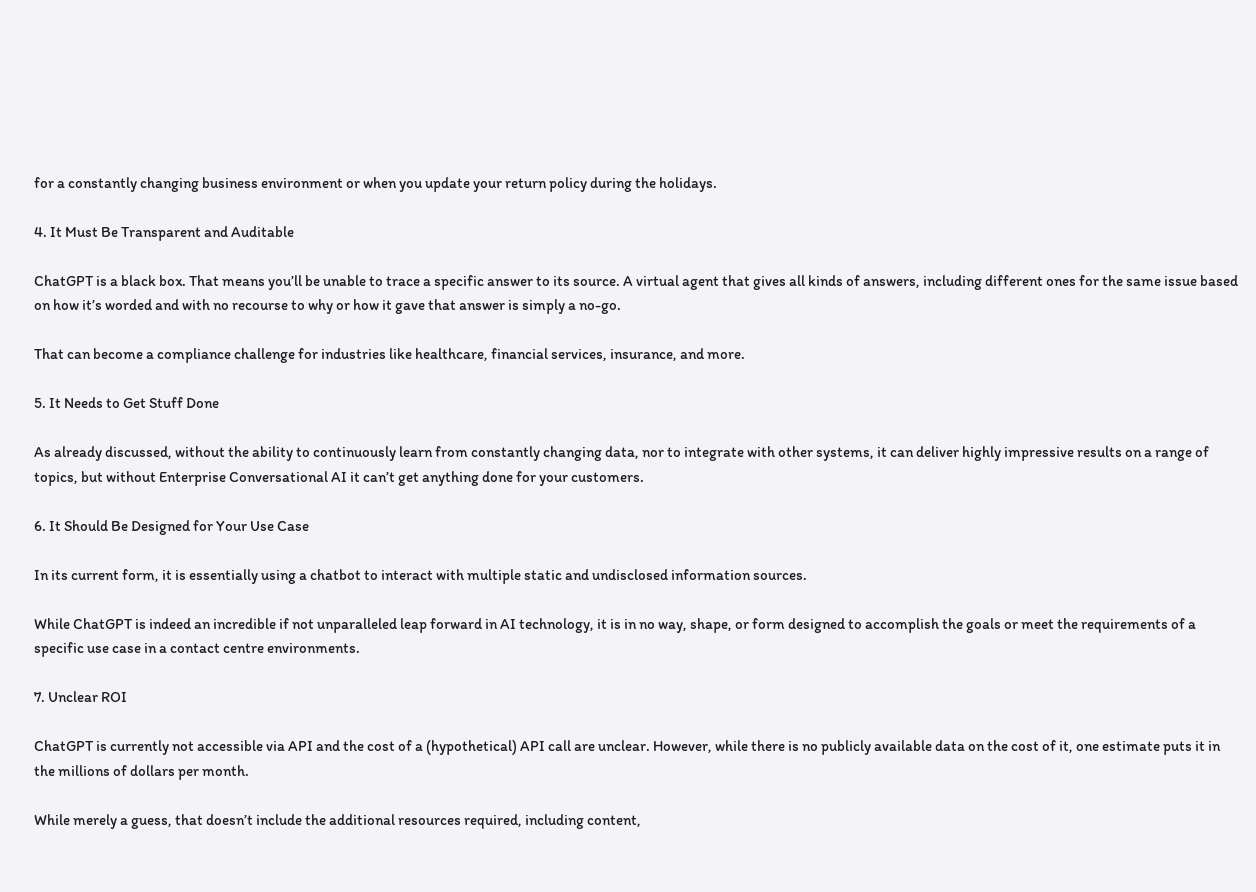for a constantly changing business environment or when you update your return policy during the holidays.

4. It Must Be Transparent and Auditable

ChatGPT is a black box. That means you’ll be unable to trace a specific answer to its source. A virtual agent that gives all kinds of answers, including different ones for the same issue based on how it’s worded and with no recourse to why or how it gave that answer is simply a no-go.

That can become a compliance challenge for industries like healthcare, financial services, insurance, and more.

5. It Needs to Get Stuff Done

As already discussed, without the ability to continuously learn from constantly changing data, nor to integrate with other systems, it can deliver highly impressive results on a range of topics, but without Enterprise Conversational AI it can’t get anything done for your customers.

6. It Should Be Designed for Your Use Case

In its current form, it is essentially using a chatbot to interact with multiple static and undisclosed information sources.

While ChatGPT is indeed an incredible if not unparalleled leap forward in AI technology, it is in no way, shape, or form designed to accomplish the goals or meet the requirements of a specific use case in a contact centre environments.

7. Unclear ROI

ChatGPT is currently not accessible via API and the cost of a (hypothetical) API call are unclear. However, while there is no publicly available data on the cost of it, one estimate puts it in the millions of dollars per month.

While merely a guess, that doesn’t include the additional resources required, including content,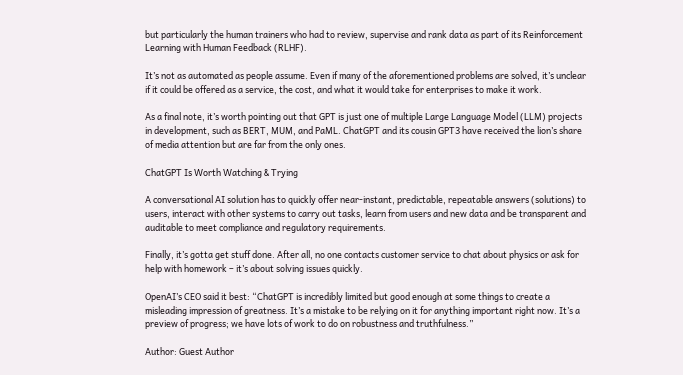but particularly the human trainers who had to review, supervise and rank data as part of its Reinforcement Learning with Human Feedback (RLHF).

It’s not as automated as people assume. Even if many of the aforementioned problems are solved, it’s unclear if it could be offered as a service, the cost, and what it would take for enterprises to make it work.

As a final note, it’s worth pointing out that GPT is just one of multiple Large Language Model (LLM) projects in development, such as BERT, MUM, and PaML. ChatGPT and its cousin GPT3 have received the lion’s share of media attention but are far from the only ones.

ChatGPT Is Worth Watching & Trying

A conversational AI solution has to quickly offer near-instant, predictable, repeatable answers (solutions) to users, interact with other systems to carry out tasks, learn from users and new data and be transparent and auditable to meet compliance and regulatory requirements.

Finally, it’s gotta get stuff done. After all, no one contacts customer service to chat about physics or ask for help with homework – it’s about solving issues quickly.

OpenAI’s CEO said it best: “ChatGPT is incredibly limited but good enough at some things to create a misleading impression of greatness. It’s a mistake to be relying on it for anything important right now. It’s a preview of progress; we have lots of work to do on robustness and truthfulness.”

Author: Guest Author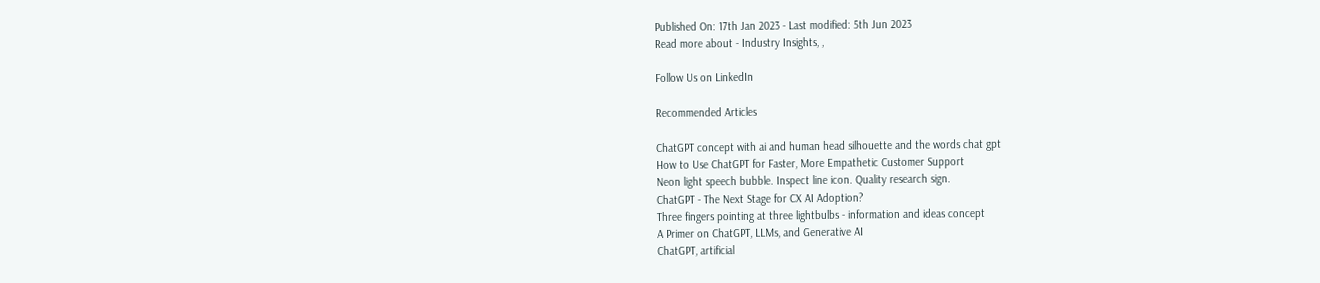Published On: 17th Jan 2023 - Last modified: 5th Jun 2023
Read more about - Industry Insights, ,

Follow Us on LinkedIn

Recommended Articles

ChatGPT concept with ai and human head silhouette and the words chat gpt
How to Use ChatGPT for Faster, More Empathetic Customer Support
Neon light speech bubble. Inspect line icon. Quality research sign.
ChatGPT - The Next Stage for CX AI Adoption?
Three fingers pointing at three lightbulbs - information and ideas concept
A Primer on ChatGPT, LLMs, and Generative AI
ChatGPT, artificial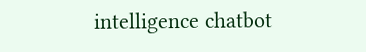intelligence chatbot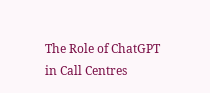The Role of ChatGPT in Call Centres